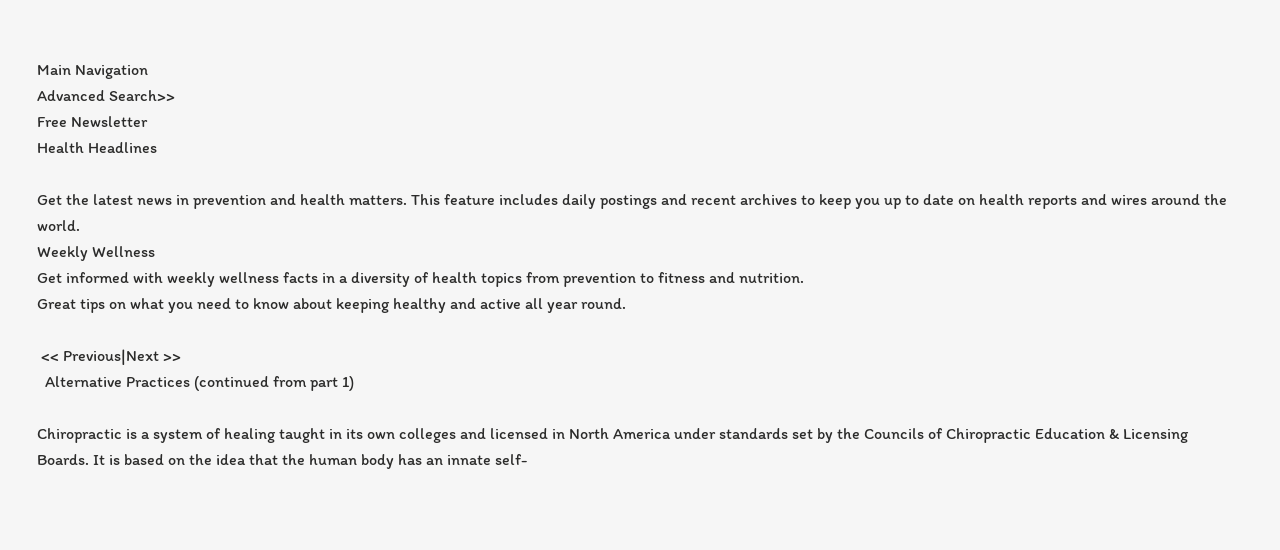Main Navigation
Advanced Search>>
Free Newsletter
Health Headlines

Get the latest news in prevention and health matters. This feature includes daily postings and recent archives to keep you up to date on health reports and wires around the world.
Weekly Wellness
Get informed with weekly wellness facts in a diversity of health topics from prevention to fitness and nutrition.
Great tips on what you need to know about keeping healthy and active all year round.

 << Previous|Next >>
  Alternative Practices (continued from part 1)

Chiropractic is a system of healing taught in its own colleges and licensed in North America under standards set by the Councils of Chiropractic Education & Licensing Boards. It is based on the idea that the human body has an innate self-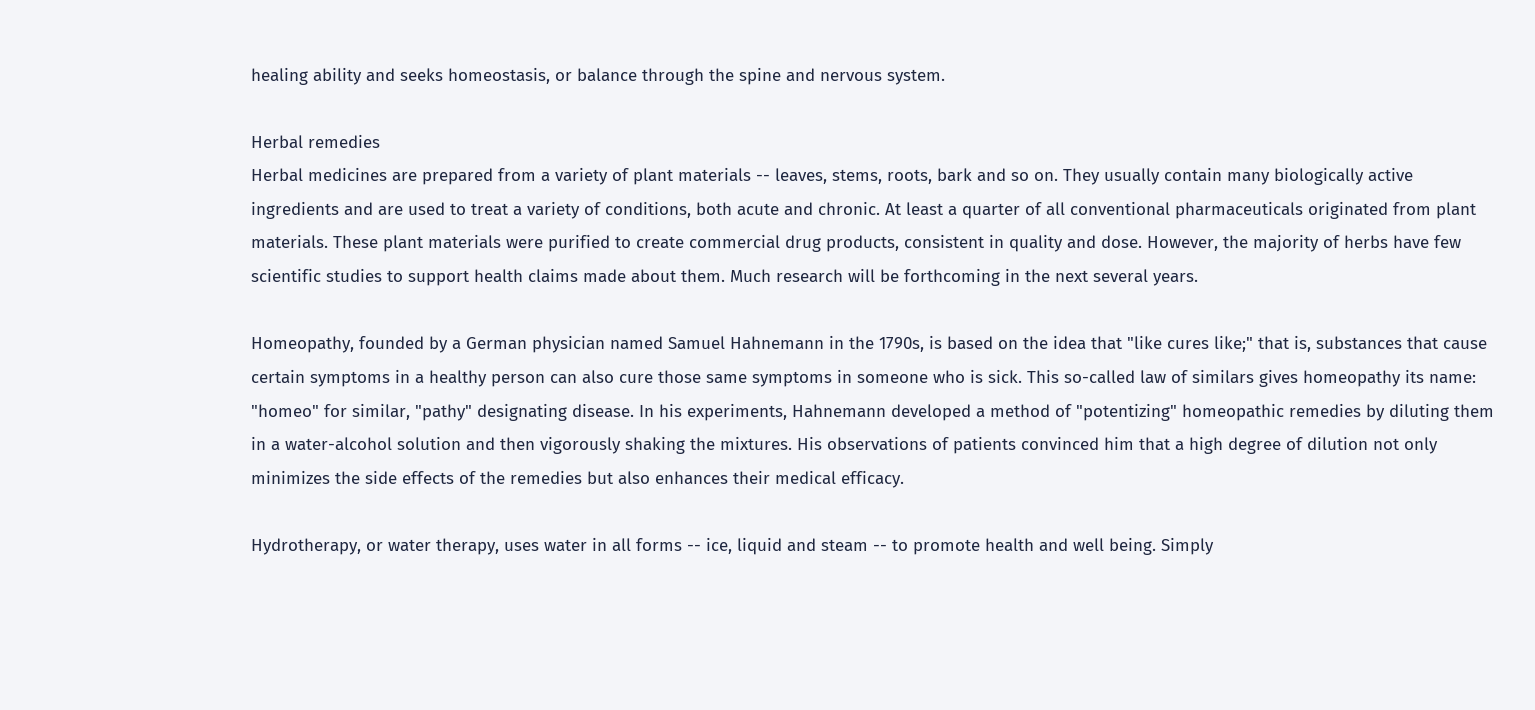healing ability and seeks homeostasis, or balance through the spine and nervous system.

Herbal remedies
Herbal medicines are prepared from a variety of plant materials -- leaves, stems, roots, bark and so on. They usually contain many biologically active ingredients and are used to treat a variety of conditions, both acute and chronic. At least a quarter of all conventional pharmaceuticals originated from plant materials. These plant materials were purified to create commercial drug products, consistent in quality and dose. However, the majority of herbs have few scientific studies to support health claims made about them. Much research will be forthcoming in the next several years.

Homeopathy, founded by a German physician named Samuel Hahnemann in the 1790s, is based on the idea that "like cures like;" that is, substances that cause certain symptoms in a healthy person can also cure those same symptoms in someone who is sick. This so-called law of similars gives homeopathy its name: "homeo" for similar, "pathy" designating disease. In his experiments, Hahnemann developed a method of "potentizing" homeopathic remedies by diluting them in a water-alcohol solution and then vigorously shaking the mixtures. His observations of patients convinced him that a high degree of dilution not only minimizes the side effects of the remedies but also enhances their medical efficacy.

Hydrotherapy, or water therapy, uses water in all forms -- ice, liquid and steam -- to promote health and well being. Simply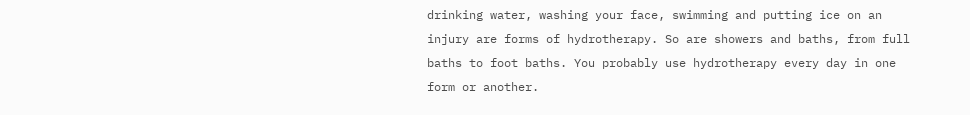drinking water, washing your face, swimming and putting ice on an injury are forms of hydrotherapy. So are showers and baths, from full baths to foot baths. You probably use hydrotherapy every day in one form or another.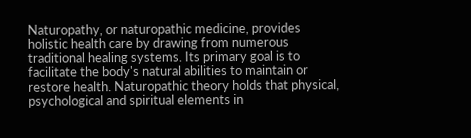Naturopathy, or naturopathic medicine, provides holistic health care by drawing from numerous traditional healing systems. Its primary goal is to facilitate the body's natural abilities to maintain or restore health. Naturopathic theory holds that physical, psychological and spiritual elements in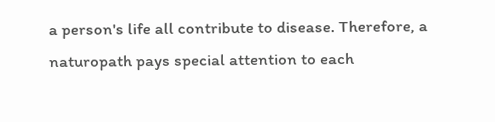a person's life all contribute to disease. Therefore, a naturopath pays special attention to each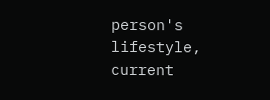person's lifestyle, current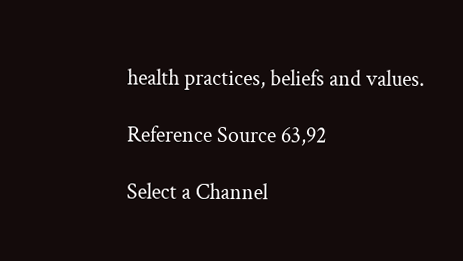health practices, beliefs and values.

Reference Source 63,92

Select a Channel